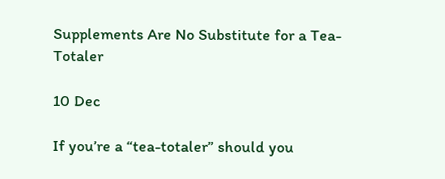Supplements Are No Substitute for a Tea-Totaler

10 Dec

If you’re a “tea-totaler” should you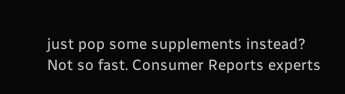just pop some supplements instead? Not so fast. Consumer Reports experts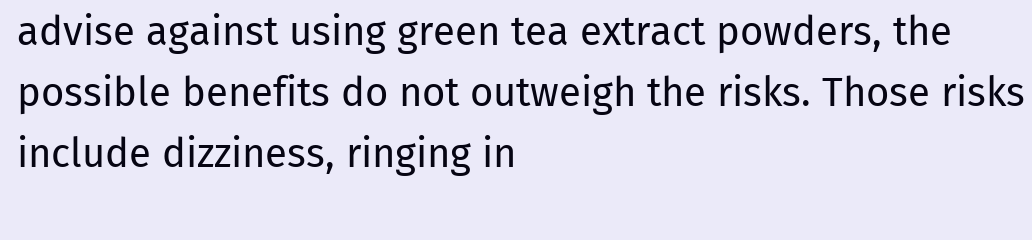advise against using green tea extract powders, the possible benefits do not outweigh the risks. Those risks include dizziness, ringing in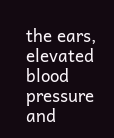the ears, elevated blood pressure and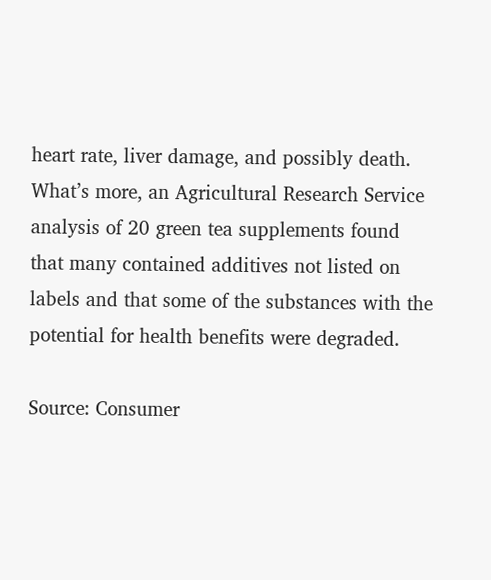heart rate, liver damage, and possibly death. What’s more, an Agricultural Research Service analysis of 20 green tea supplements found that many contained additives not listed on labels and that some of the substances with the potential for health benefits were degraded.

Source: Consumer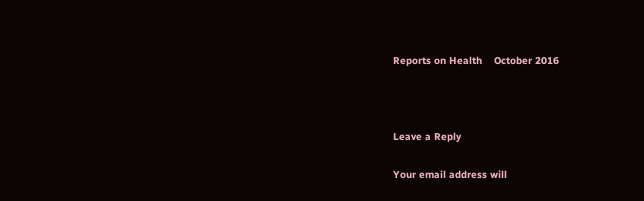Reports on Health    October 2016



Leave a Reply

Your email address will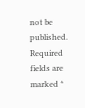not be published. Required fields are marked *